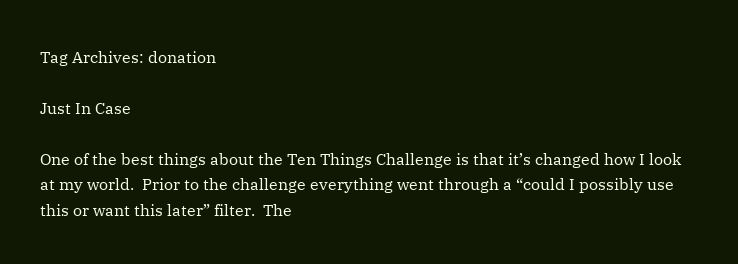Tag Archives: donation

Just In Case

One of the best things about the Ten Things Challenge is that it’s changed how I look at my world.  Prior to the challenge everything went through a “could I possibly use this or want this later” filter.  The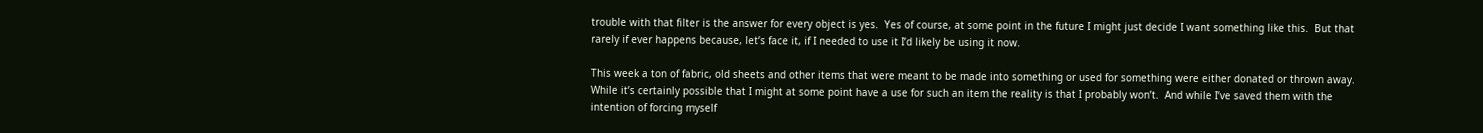trouble with that filter is the answer for every object is yes.  Yes of course, at some point in the future I might just decide I want something like this.  But that rarely if ever happens because, let’s face it, if I needed to use it I’d likely be using it now.

This week a ton of fabric, old sheets and other items that were meant to be made into something or used for something were either donated or thrown away.  While it’s certainly possible that I might at some point have a use for such an item the reality is that I probably won’t.  And while I’ve saved them with the intention of forcing myself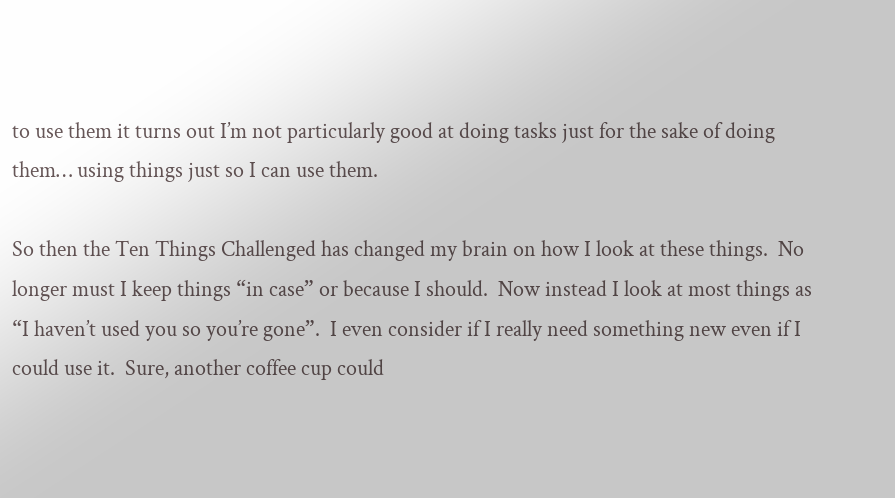to use them it turns out I’m not particularly good at doing tasks just for the sake of doing them… using things just so I can use them.

So then the Ten Things Challenged has changed my brain on how I look at these things.  No longer must I keep things “in case” or because I should.  Now instead I look at most things as “I haven’t used you so you’re gone”.  I even consider if I really need something new even if I could use it.  Sure, another coffee cup could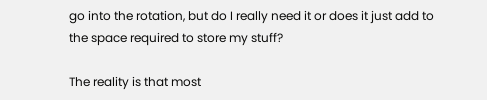go into the rotation, but do I really need it or does it just add to the space required to store my stuff?

The reality is that most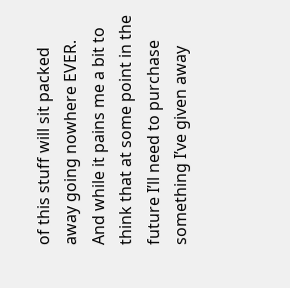of this stuff will sit packed away going nowhere EVER.  And while it pains me a bit to think that at some point in the future I’ll need to purchase something I’ve given away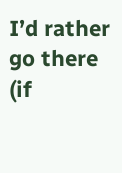I’d rather go there (if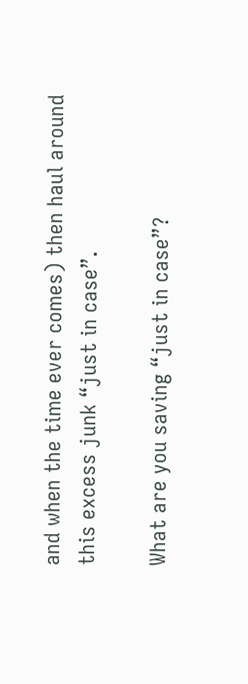and when the time ever comes) then haul around this excess junk “just in case”.

What are you saving “just in case”?